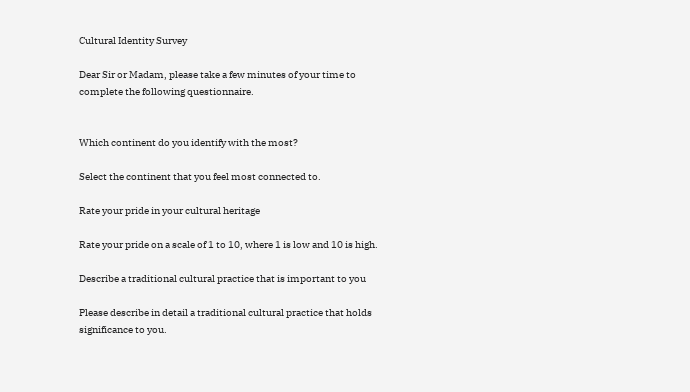Cultural Identity Survey

Dear Sir or Madam, please take a few minutes of your time to complete the following questionnaire.


Which continent do you identify with the most?

Select the continent that you feel most connected to.

Rate your pride in your cultural heritage

Rate your pride on a scale of 1 to 10, where 1 is low and 10 is high.

Describe a traditional cultural practice that is important to you

Please describe in detail a traditional cultural practice that holds significance to you.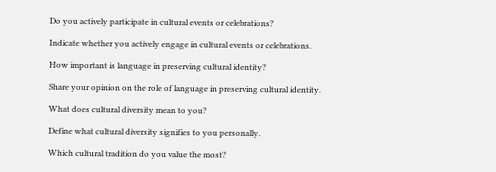Do you actively participate in cultural events or celebrations?

Indicate whether you actively engage in cultural events or celebrations.

How important is language in preserving cultural identity?

Share your opinion on the role of language in preserving cultural identity.

What does cultural diversity mean to you?

Define what cultural diversity signifies to you personally.

Which cultural tradition do you value the most?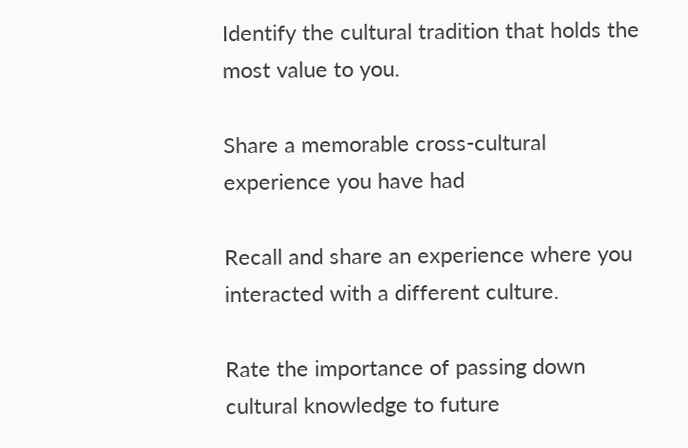Identify the cultural tradition that holds the most value to you.

Share a memorable cross-cultural experience you have had

Recall and share an experience where you interacted with a different culture.

Rate the importance of passing down cultural knowledge to future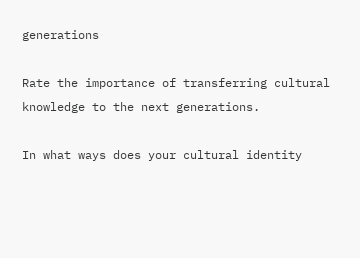generations

Rate the importance of transferring cultural knowledge to the next generations.

In what ways does your cultural identity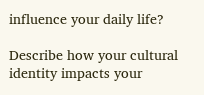influence your daily life?

Describe how your cultural identity impacts your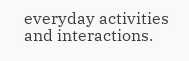everyday activities and interactions.